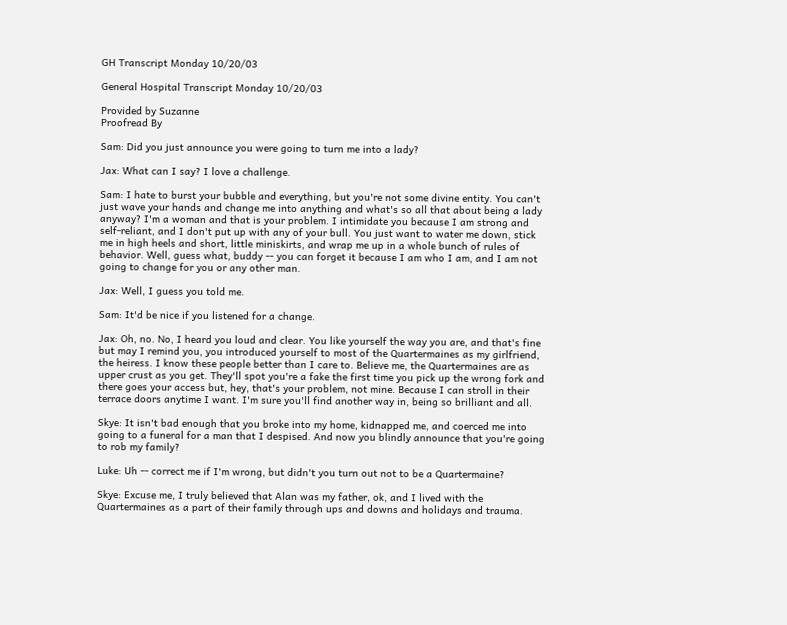GH Transcript Monday 10/20/03

General Hospital Transcript Monday 10/20/03

Provided by Suzanne
Proofread By

Sam: Did you just announce you were going to turn me into a lady?

Jax: What can I say? I love a challenge.

Sam: I hate to burst your bubble and everything, but you're not some divine entity. You can't just wave your hands and change me into anything and what's so all that about being a lady anyway? I'm a woman and that is your problem. I intimidate you because I am strong and self-reliant, and I don't put up with any of your bull. You just want to water me down, stick me in high heels and short, little miniskirts, and wrap me up in a whole bunch of rules of behavior. Well, guess what, buddy -- you can forget it because I am who I am, and I am not going to change for you or any other man.

Jax: Well, I guess you told me.

Sam: It'd be nice if you listened for a change.

Jax: Oh, no. No, I heard you loud and clear. You like yourself the way you are, and that's fine but may I remind you, you introduced yourself to most of the Quartermaines as my girlfriend, the heiress. I know these people better than I care to. Believe me, the Quartermaines are as upper crust as you get. They'll spot you're a fake the first time you pick up the wrong fork and there goes your access but, hey, that's your problem, not mine. Because I can stroll in their terrace doors anytime I want. I'm sure you'll find another way in, being so brilliant and all.

Skye: It isn't bad enough that you broke into my home, kidnapped me, and coerced me into going to a funeral for a man that I despised. And now you blindly announce that you're going to rob my family?

Luke: Uh -- correct me if I'm wrong, but didn't you turn out not to be a Quartermaine?

Skye: Excuse me, I truly believed that Alan was my father, ok, and I lived with the Quartermaines as a part of their family through ups and downs and holidays and trauma.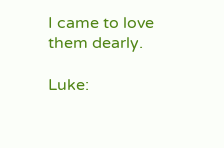I came to love them dearly.

Luke: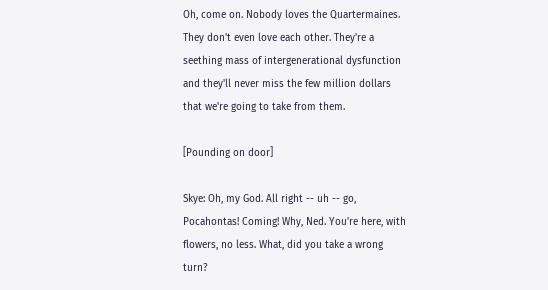Oh, come on. Nobody loves the Quartermaines. They don't even love each other. They're a seething mass of intergenerational dysfunction and they'll never miss the few million dollars that we're going to take from them.

[Pounding on door]

Skye: Oh, my God. All right -- uh -- go, Pocahontas! Coming! Why, Ned. You're here, with flowers, no less. What, did you take a wrong turn?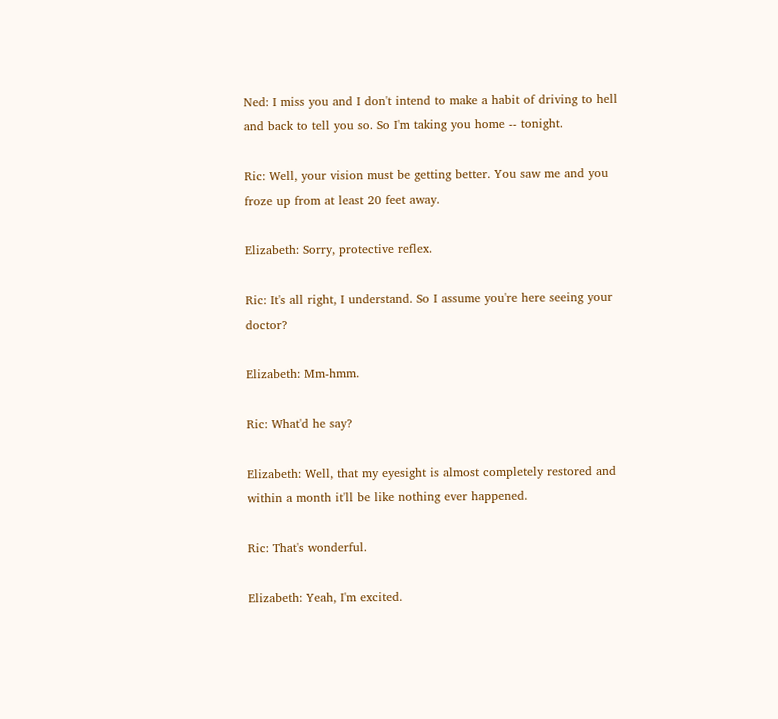Ned: I miss you and I don't intend to make a habit of driving to hell and back to tell you so. So I'm taking you home -- tonight.

Ric: Well, your vision must be getting better. You saw me and you froze up from at least 20 feet away.

Elizabeth: Sorry, protective reflex.

Ric: It's all right, I understand. So I assume you're here seeing your doctor?

Elizabeth: Mm-hmm.

Ric: What'd he say?

Elizabeth: Well, that my eyesight is almost completely restored and within a month it'll be like nothing ever happened.

Ric: That's wonderful.

Elizabeth: Yeah, I'm excited.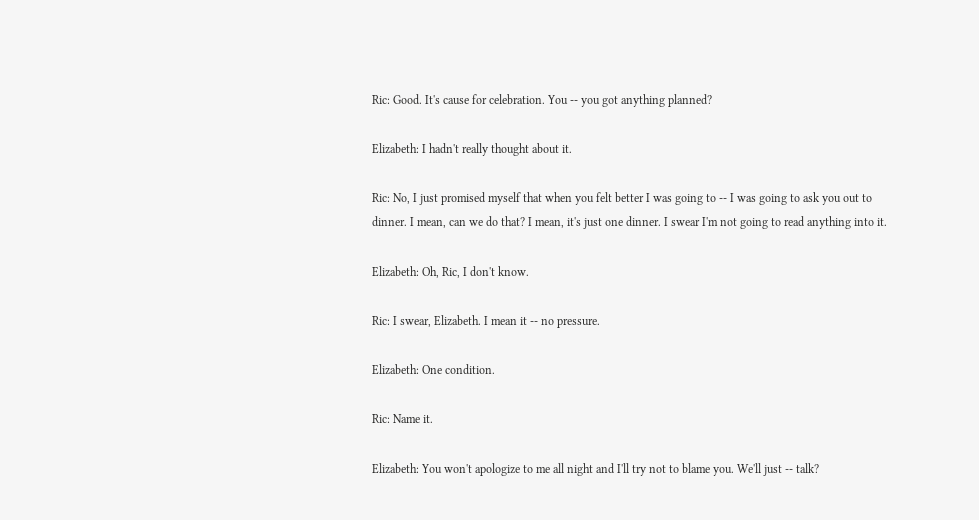Ric: Good. It's cause for celebration. You -- you got anything planned?

Elizabeth: I hadn't really thought about it.

Ric: No, I just promised myself that when you felt better I was going to -- I was going to ask you out to dinner. I mean, can we do that? I mean, it's just one dinner. I swear I'm not going to read anything into it.

Elizabeth: Oh, Ric, I don't know.

Ric: I swear, Elizabeth. I mean it -- no pressure.

Elizabeth: One condition.

Ric: Name it.

Elizabeth: You won't apologize to me all night and I'll try not to blame you. We'll just -- talk?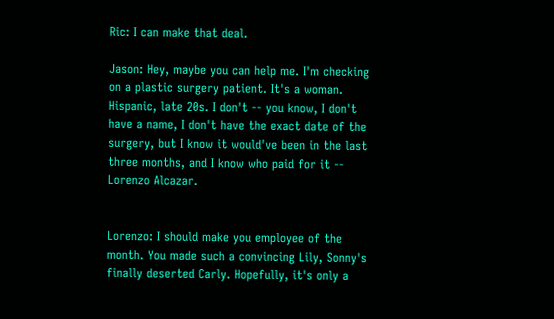Ric: I can make that deal.

Jason: Hey, maybe you can help me. I'm checking on a plastic surgery patient. It's a woman. Hispanic, late 20s. I don't -- you know, I don't have a name, I don't have the exact date of the surgery, but I know it would've been in the last three months, and I know who paid for it -- Lorenzo Alcazar.


Lorenzo: I should make you employee of the month. You made such a convincing Lily, Sonny's finally deserted Carly. Hopefully, it's only a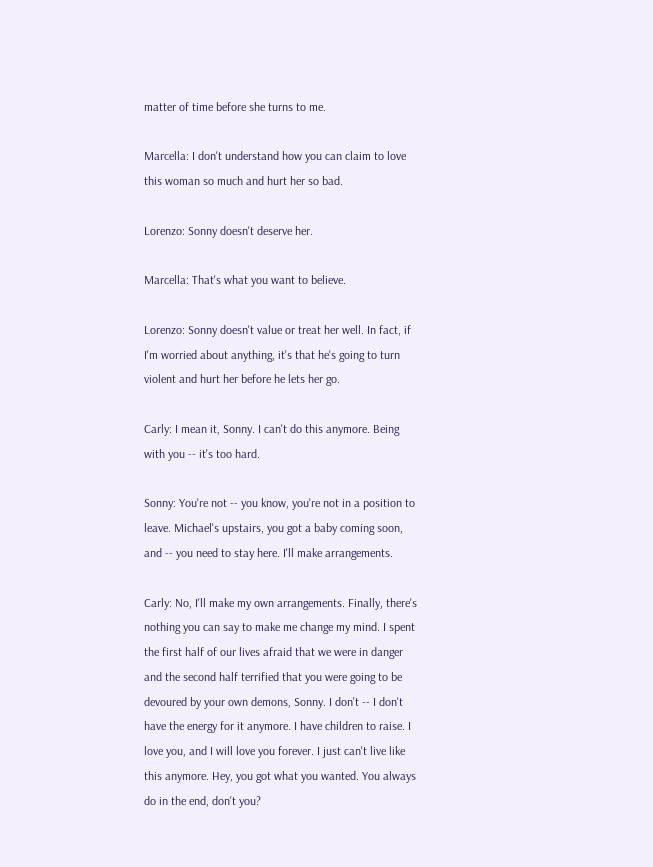matter of time before she turns to me.

Marcella: I don't understand how you can claim to love this woman so much and hurt her so bad.

Lorenzo: Sonny doesn't deserve her.

Marcella: That's what you want to believe.

Lorenzo: Sonny doesn't value or treat her well. In fact, if I'm worried about anything, it's that he's going to turn violent and hurt her before he lets her go.

Carly: I mean it, Sonny. I can't do this anymore. Being with you -- it's too hard.

Sonny: You're not -- you know, you're not in a position to leave. Michael's upstairs, you got a baby coming soon, and -- you need to stay here. I'll make arrangements.

Carly: No, I'll make my own arrangements. Finally, there's nothing you can say to make me change my mind. I spent the first half of our lives afraid that we were in danger and the second half terrified that you were going to be devoured by your own demons, Sonny. I don't -- I don't have the energy for it anymore. I have children to raise. I love you, and I will love you forever. I just can't live like this anymore. Hey, you got what you wanted. You always do in the end, don't you?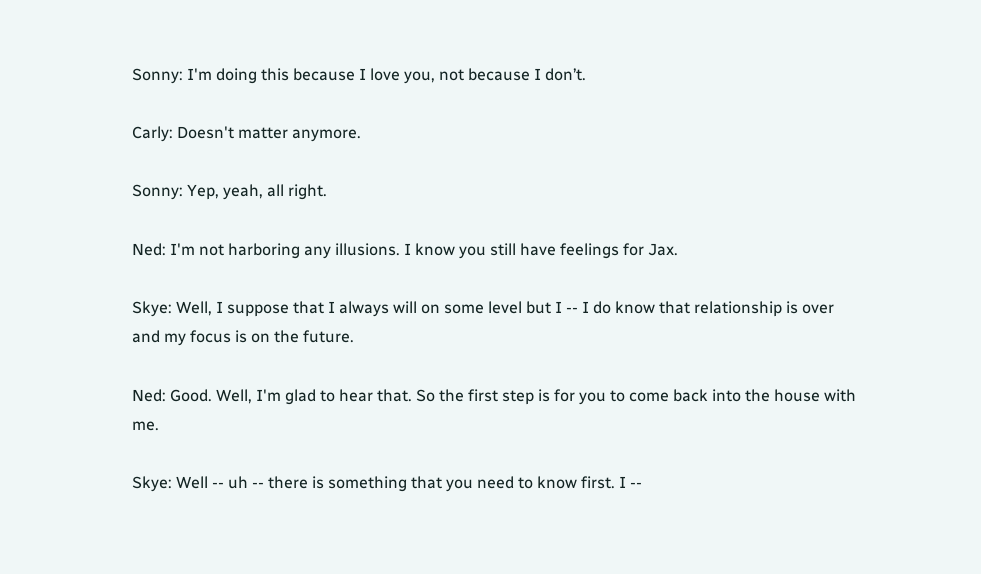Sonny: I'm doing this because I love you, not because I don’t.

Carly: Doesn't matter anymore.

Sonny: Yep, yeah, all right.

Ned: I'm not harboring any illusions. I know you still have feelings for Jax.

Skye: Well, I suppose that I always will on some level but I -- I do know that relationship is over and my focus is on the future.

Ned: Good. Well, I'm glad to hear that. So the first step is for you to come back into the house with me.

Skye: Well -- uh -- there is something that you need to know first. I --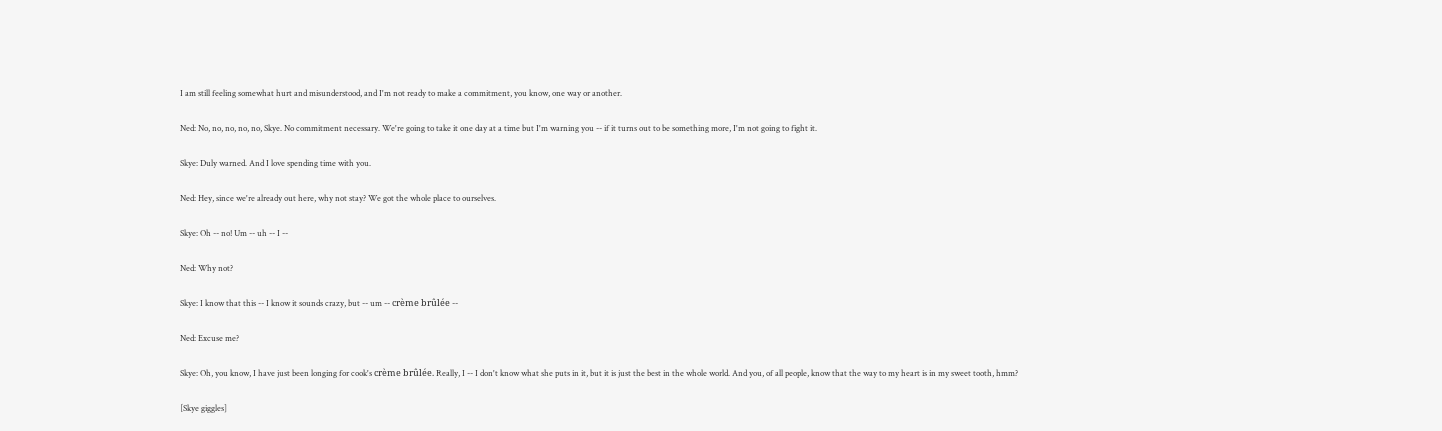I am still feeling somewhat hurt and misunderstood, and I'm not ready to make a commitment, you know, one way or another.

Ned: No, no, no, no, no, Skye. No commitment necessary. We're going to take it one day at a time but I'm warning you -- if it turns out to be something more, I'm not going to fight it.

Skye: Duly warned. And I love spending time with you.

Ned: Hey, since we're already out here, why not stay? We got the whole place to ourselves.

Skye: Oh -- no! Um -- uh -- I --

Ned: Why not?

Skye: I know that this -- I know it sounds crazy, but -- um -- crème brûlée --

Ned: Excuse me?

Skye: Oh, you know, I have just been longing for cook's crème brûlée. Really, I -- I don't know what she puts in it, but it is just the best in the whole world. And you, of all people, know that the way to my heart is in my sweet tooth, hmm?

[Skye giggles]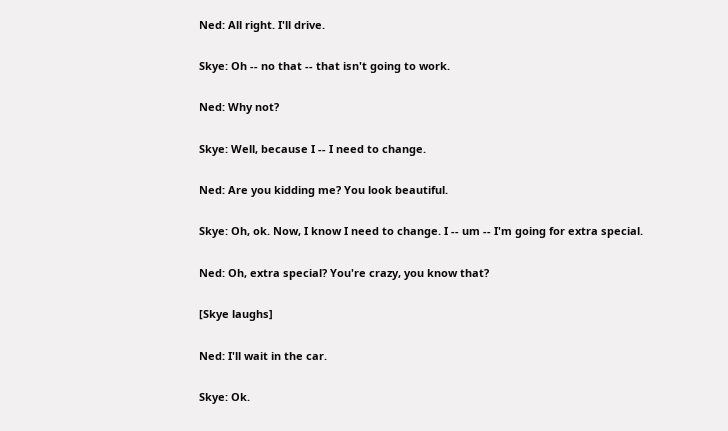Ned: All right. I'll drive.

Skye: Oh -- no that -- that isn't going to work.

Ned: Why not?

Skye: Well, because I -- I need to change.

Ned: Are you kidding me? You look beautiful.

Skye: Oh, ok. Now, I know I need to change. I -- um -- I'm going for extra special.

Ned: Oh, extra special? You're crazy, you know that?

[Skye laughs]

Ned: I'll wait in the car.

Skye: Ok.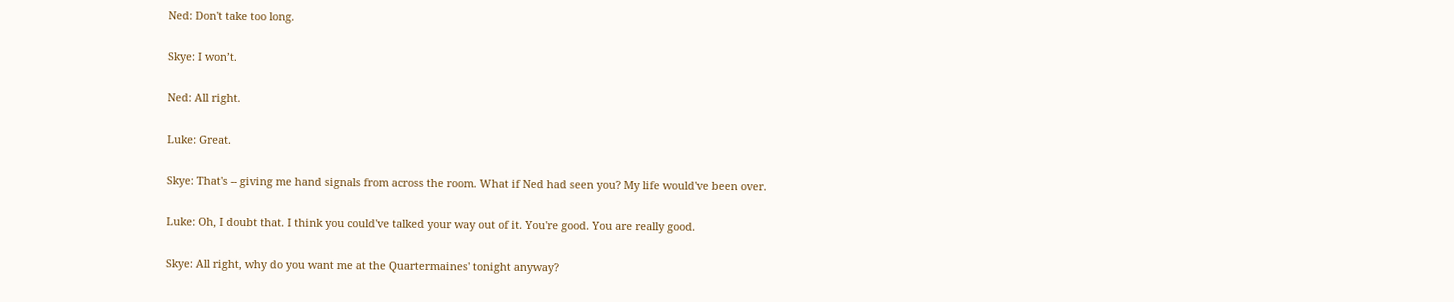Ned: Don't take too long.

Skye: I won’t.

Ned: All right.

Luke: Great.

Skye: That's -- giving me hand signals from across the room. What if Ned had seen you? My life would've been over.

Luke: Oh, I doubt that. I think you could've talked your way out of it. You're good. You are really good.

Skye: All right, why do you want me at the Quartermaines' tonight anyway?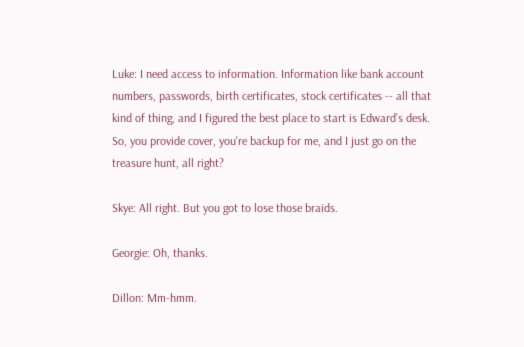Luke: I need access to information. Information like bank account numbers, passwords, birth certificates, stock certificates -- all that kind of thing, and I figured the best place to start is Edward’s desk. So, you provide cover, you're backup for me, and I just go on the treasure hunt, all right?

Skye: All right. But you got to lose those braids.

Georgie: Oh, thanks.

Dillon: Mm-hmm.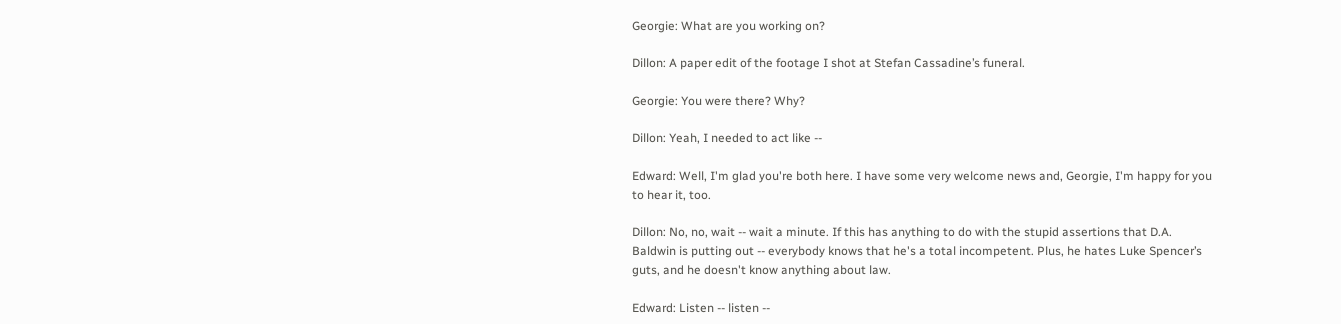Georgie: What are you working on?

Dillon: A paper edit of the footage I shot at Stefan Cassadine’s funeral.

Georgie: You were there? Why?

Dillon: Yeah, I needed to act like --

Edward: Well, I'm glad you're both here. I have some very welcome news and, Georgie, I'm happy for you to hear it, too.

Dillon: No, no, wait -- wait a minute. If this has anything to do with the stupid assertions that D.A. Baldwin is putting out -- everybody knows that he's a total incompetent. Plus, he hates Luke Spencer’s guts, and he doesn't know anything about law.

Edward: Listen -- listen --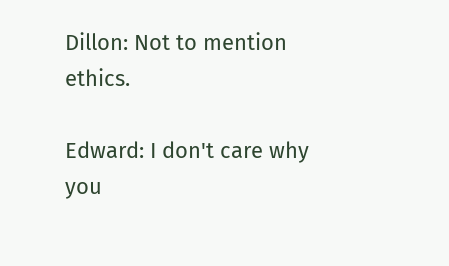Dillon: Not to mention ethics.

Edward: I don't care why you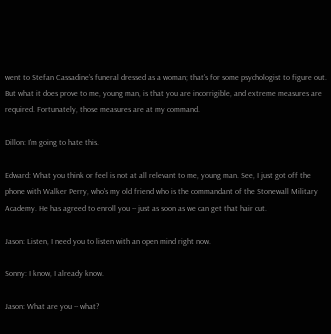went to Stefan Cassadine’s funeral dressed as a woman; that's for some psychologist to figure out. But what it does prove to me, young man, is that you are incorrigible, and extreme measures are required. Fortunately, those measures are at my command.

Dillon: I'm going to hate this.

Edward: What you think or feel is not at all relevant to me, young man. See, I just got off the phone with Walker Perry, who's my old friend who is the commandant of the Stonewall Military Academy. He has agreed to enroll you -- just as soon as we can get that hair cut.

Jason: Listen, I need you to listen with an open mind right now.

Sonny: I know, I already know.

Jason: What are you -- what?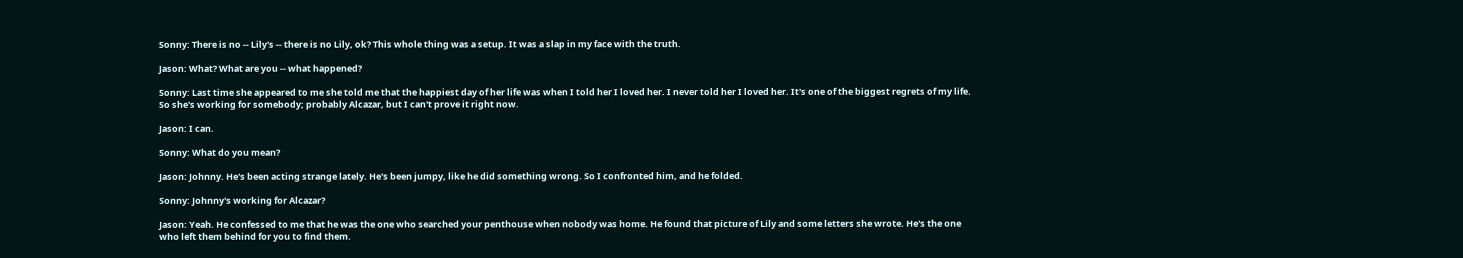Sonny: There is no -- Lily's -- there is no Lily, ok? This whole thing was a setup. It was a slap in my face with the truth.

Jason: What? What are you -- what happened?

Sonny: Last time she appeared to me she told me that the happiest day of her life was when I told her I loved her. I never told her I loved her. It's one of the biggest regrets of my life. So she's working for somebody; probably Alcazar, but I can't prove it right now.

Jason: I can.

Sonny: What do you mean?

Jason: Johnny. He's been acting strange lately. He's been jumpy, like he did something wrong. So I confronted him, and he folded.

Sonny: Johnny's working for Alcazar?

Jason: Yeah. He confessed to me that he was the one who searched your penthouse when nobody was home. He found that picture of Lily and some letters she wrote. He's the one who left them behind for you to find them.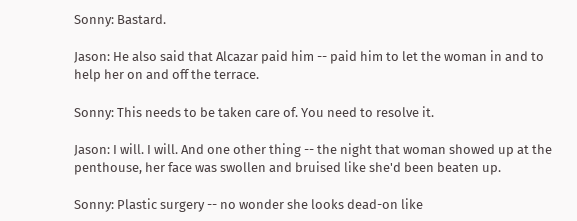Sonny: Bastard.

Jason: He also said that Alcazar paid him -- paid him to let the woman in and to help her on and off the terrace.

Sonny: This needs to be taken care of. You need to resolve it.

Jason: I will. I will. And one other thing -- the night that woman showed up at the penthouse, her face was swollen and bruised like she'd been beaten up.

Sonny: Plastic surgery -- no wonder she looks dead-on like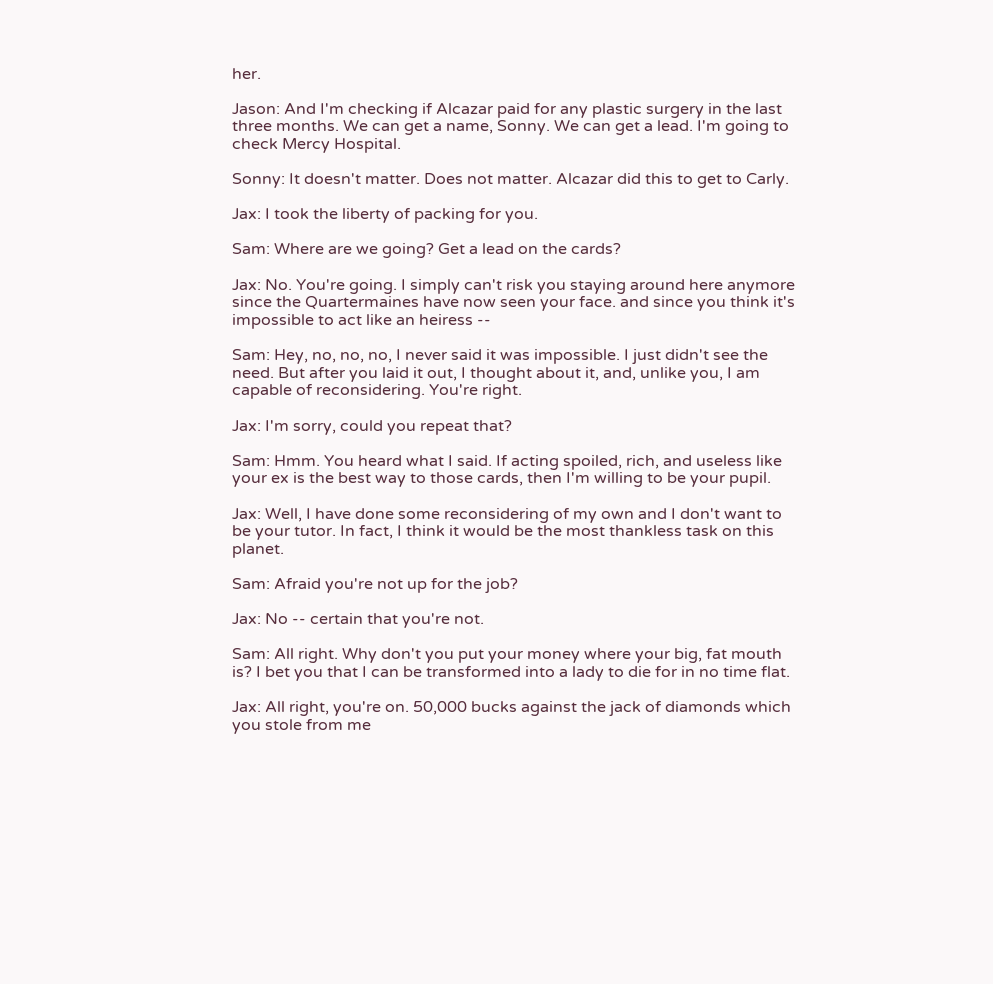her.

Jason: And I'm checking if Alcazar paid for any plastic surgery in the last three months. We can get a name, Sonny. We can get a lead. I'm going to check Mercy Hospital.

Sonny: It doesn't matter. Does not matter. Alcazar did this to get to Carly.

Jax: I took the liberty of packing for you.

Sam: Where are we going? Get a lead on the cards?

Jax: No. You're going. I simply can't risk you staying around here anymore since the Quartermaines have now seen your face. and since you think it's impossible to act like an heiress --

Sam: Hey, no, no, no, I never said it was impossible. I just didn't see the need. But after you laid it out, I thought about it, and, unlike you, I am capable of reconsidering. You're right.

Jax: I'm sorry, could you repeat that?

Sam: Hmm. You heard what I said. If acting spoiled, rich, and useless like your ex is the best way to those cards, then I'm willing to be your pupil.

Jax: Well, I have done some reconsidering of my own and I don't want to be your tutor. In fact, I think it would be the most thankless task on this planet.

Sam: Afraid you're not up for the job?

Jax: No -- certain that you're not.

Sam: All right. Why don't you put your money where your big, fat mouth is? I bet you that I can be transformed into a lady to die for in no time flat.

Jax: All right, you're on. 50,000 bucks against the jack of diamonds which you stole from me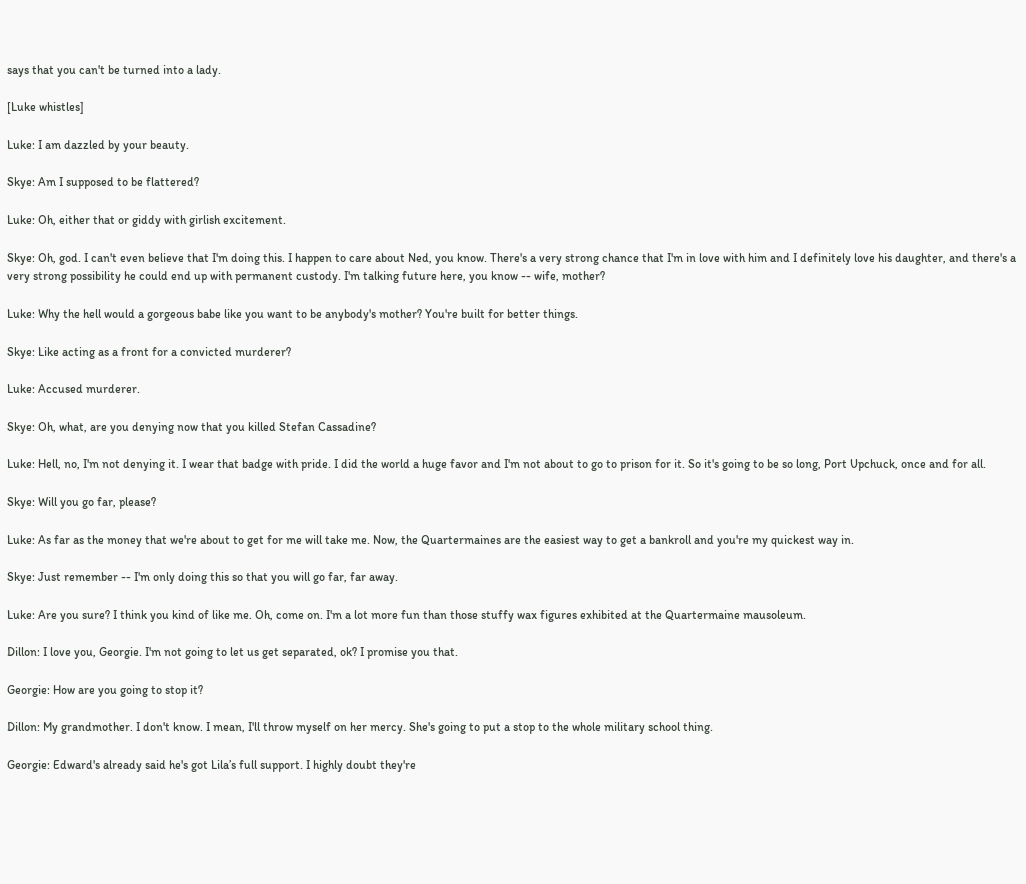says that you can't be turned into a lady.

[Luke whistles]

Luke: I am dazzled by your beauty.

Skye: Am I supposed to be flattered?

Luke: Oh, either that or giddy with girlish excitement.

Skye: Oh, god. I can't even believe that I'm doing this. I happen to care about Ned, you know. There's a very strong chance that I'm in love with him and I definitely love his daughter, and there's a very strong possibility he could end up with permanent custody. I'm talking future here, you know -- wife, mother?

Luke: Why the hell would a gorgeous babe like you want to be anybody's mother? You're built for better things.

Skye: Like acting as a front for a convicted murderer?

Luke: Accused murderer.

Skye: Oh, what, are you denying now that you killed Stefan Cassadine?

Luke: Hell, no, I'm not denying it. I wear that badge with pride. I did the world a huge favor and I'm not about to go to prison for it. So it's going to be so long, Port Upchuck, once and for all.

Skye: Will you go far, please?

Luke: As far as the money that we're about to get for me will take me. Now, the Quartermaines are the easiest way to get a bankroll and you're my quickest way in.

Skye: Just remember -- I'm only doing this so that you will go far, far away.

Luke: Are you sure? I think you kind of like me. Oh, come on. I'm a lot more fun than those stuffy wax figures exhibited at the Quartermaine mausoleum.

Dillon: I love you, Georgie. I'm not going to let us get separated, ok? I promise you that.

Georgie: How are you going to stop it?

Dillon: My grandmother. I don't know. I mean, I'll throw myself on her mercy. She's going to put a stop to the whole military school thing.

Georgie: Edward's already said he's got Lila’s full support. I highly doubt they're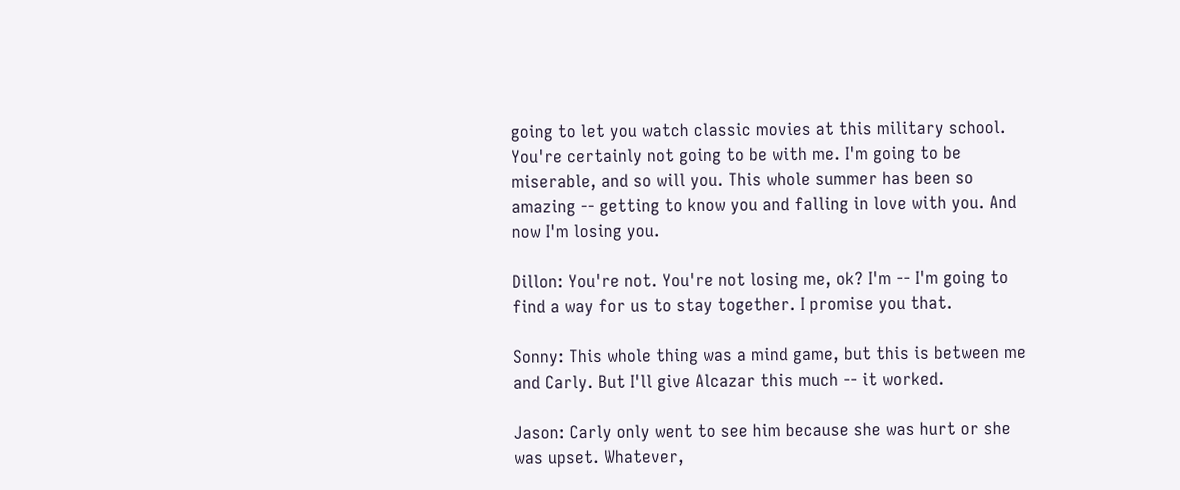going to let you watch classic movies at this military school. You're certainly not going to be with me. I'm going to be miserable, and so will you. This whole summer has been so amazing -- getting to know you and falling in love with you. And now I'm losing you.

Dillon: You're not. You're not losing me, ok? I'm -- I'm going to find a way for us to stay together. I promise you that.

Sonny: This whole thing was a mind game, but this is between me and Carly. But I'll give Alcazar this much -- it worked.

Jason: Carly only went to see him because she was hurt or she was upset. Whatever,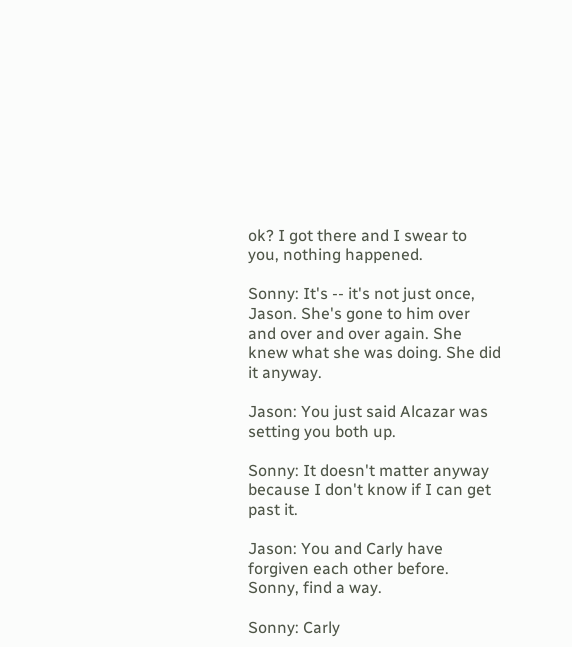ok? I got there and I swear to you, nothing happened.

Sonny: It's -- it's not just once, Jason. She's gone to him over and over and over again. She knew what she was doing. She did it anyway.

Jason: You just said Alcazar was setting you both up.

Sonny: It doesn't matter anyway because I don't know if I can get past it.

Jason: You and Carly have forgiven each other before. Sonny, find a way.

Sonny: Carly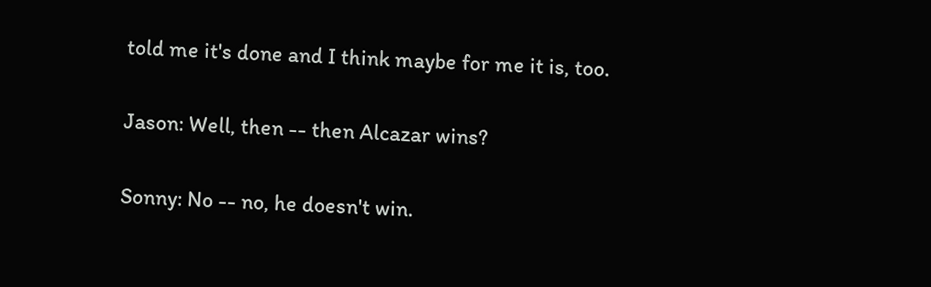told me it's done and I think maybe for me it is, too.

Jason: Well, then -- then Alcazar wins?

Sonny: No -- no, he doesn't win.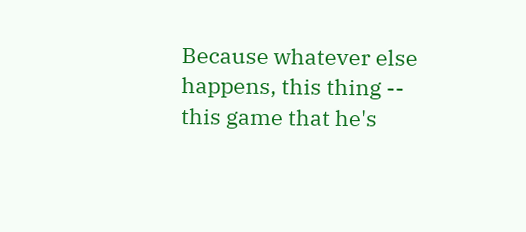Because whatever else happens, this thing -- this game that he's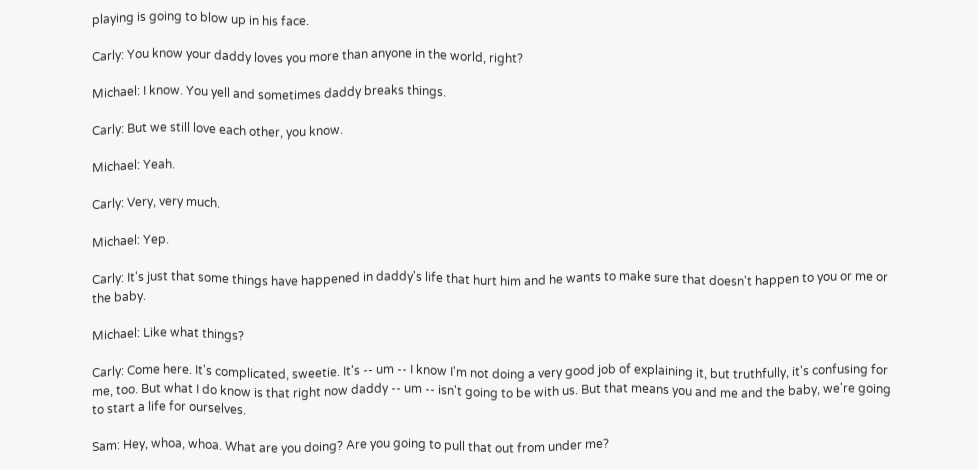playing is going to blow up in his face.

Carly: You know your daddy loves you more than anyone in the world, right?

Michael: I know. You yell and sometimes daddy breaks things.

Carly: But we still love each other, you know.

Michael: Yeah.

Carly: Very, very much.

Michael: Yep.

Carly: It's just that some things have happened in daddy's life that hurt him and he wants to make sure that doesn't happen to you or me or the baby.

Michael: Like what things?

Carly: Come here. It's complicated, sweetie. It's -- um -- I know I'm not doing a very good job of explaining it, but truthfully, it's confusing for me, too. But what I do know is that right now daddy -- um -- isn't going to be with us. But that means you and me and the baby, we're going to start a life for ourselves.

Sam: Hey, whoa, whoa. What are you doing? Are you going to pull that out from under me?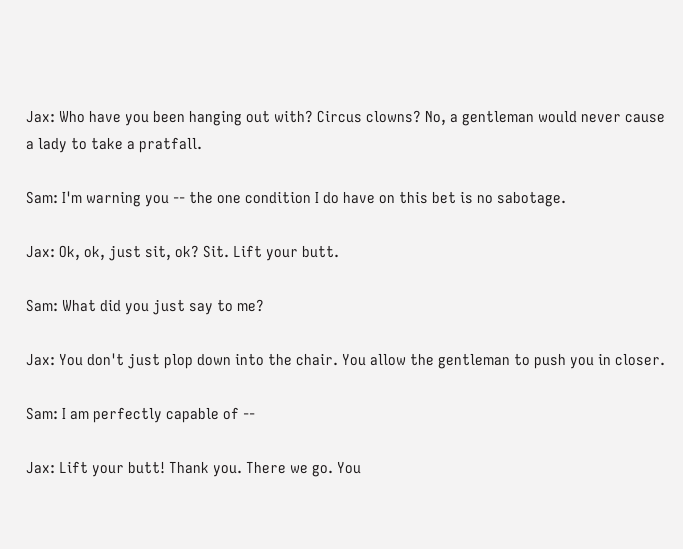Jax: Who have you been hanging out with? Circus clowns? No, a gentleman would never cause a lady to take a pratfall.

Sam: I'm warning you -- the one condition I do have on this bet is no sabotage.

Jax: Ok, ok, just sit, ok? Sit. Lift your butt.

Sam: What did you just say to me?

Jax: You don't just plop down into the chair. You allow the gentleman to push you in closer.

Sam: I am perfectly capable of --

Jax: Lift your butt! Thank you. There we go. You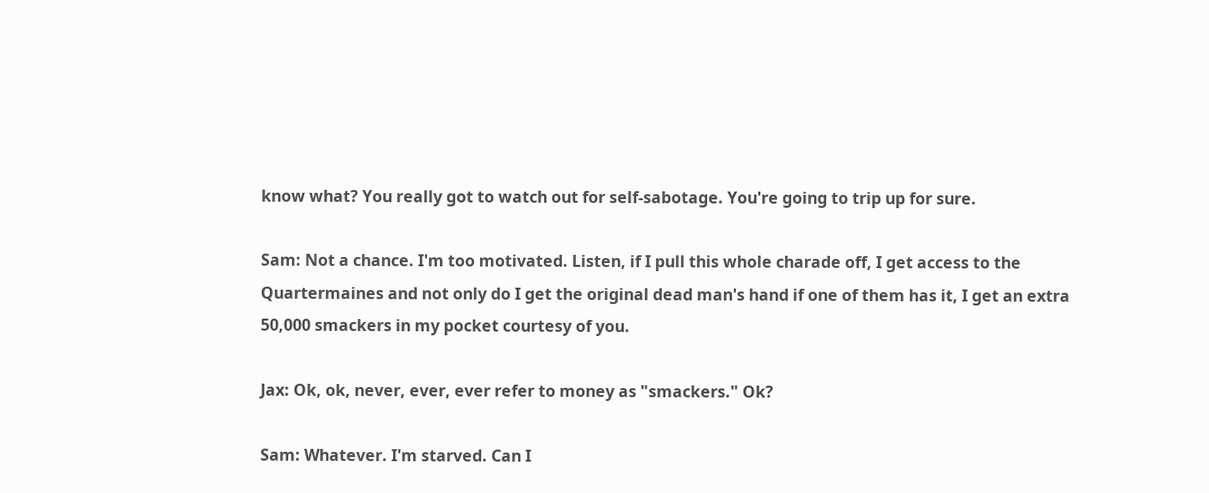know what? You really got to watch out for self-sabotage. You're going to trip up for sure.

Sam: Not a chance. I'm too motivated. Listen, if I pull this whole charade off, I get access to the Quartermaines and not only do I get the original dead man's hand if one of them has it, I get an extra 50,000 smackers in my pocket courtesy of you.

Jax: Ok, ok, never, ever, ever refer to money as "smackers." Ok?

Sam: Whatever. I'm starved. Can I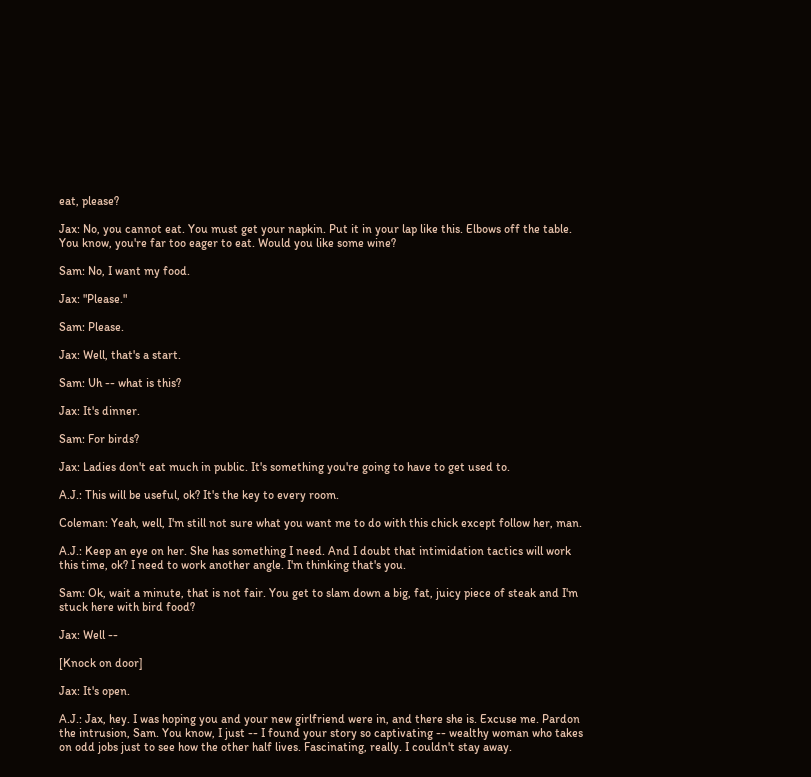eat, please?

Jax: No, you cannot eat. You must get your napkin. Put it in your lap like this. Elbows off the table. You know, you're far too eager to eat. Would you like some wine?

Sam: No, I want my food.

Jax: "Please."

Sam: Please.

Jax: Well, that's a start.

Sam: Uh -- what is this?

Jax: It's dinner.

Sam: For birds?

Jax: Ladies don't eat much in public. It's something you're going to have to get used to.

A.J.: This will be useful, ok? It's the key to every room.

Coleman: Yeah, well, I'm still not sure what you want me to do with this chick except follow her, man.

A.J.: Keep an eye on her. She has something I need. And I doubt that intimidation tactics will work this time, ok? I need to work another angle. I'm thinking that's you.

Sam: Ok, wait a minute, that is not fair. You get to slam down a big, fat, juicy piece of steak and I'm stuck here with bird food?

Jax: Well --

[Knock on door]

Jax: It's open.

A.J.: Jax, hey. I was hoping you and your new girlfriend were in, and there she is. Excuse me. Pardon the intrusion, Sam. You know, I just -- I found your story so captivating -- wealthy woman who takes on odd jobs just to see how the other half lives. Fascinating, really. I couldn't stay away.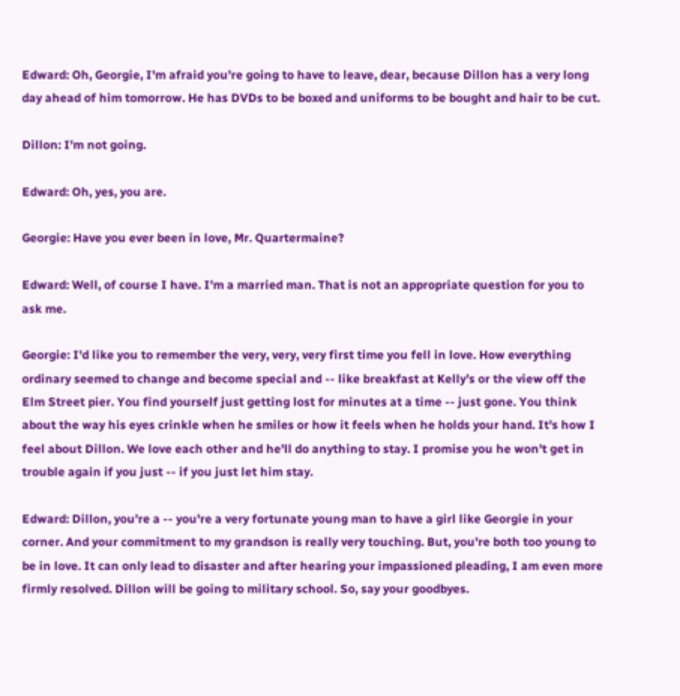Edward: Oh, Georgie, I'm afraid you're going to have to leave, dear, because Dillon has a very long day ahead of him tomorrow. He has DVDs to be boxed and uniforms to be bought and hair to be cut.

Dillon: I'm not going.

Edward: Oh, yes, you are.

Georgie: Have you ever been in love, Mr. Quartermaine?

Edward: Well, of course I have. I'm a married man. That is not an appropriate question for you to ask me.

Georgie: I'd like you to remember the very, very, very first time you fell in love. How everything ordinary seemed to change and become special and -- like breakfast at Kelly’s or the view off the Elm Street pier. You find yourself just getting lost for minutes at a time -- just gone. You think about the way his eyes crinkle when he smiles or how it feels when he holds your hand. It's how I feel about Dillon. We love each other and he'll do anything to stay. I promise you he won't get in trouble again if you just -- if you just let him stay.

Edward: Dillon, you're a -- you're a very fortunate young man to have a girl like Georgie in your corner. And your commitment to my grandson is really very touching. But, you're both too young to be in love. It can only lead to disaster and after hearing your impassioned pleading, I am even more firmly resolved. Dillon will be going to military school. So, say your goodbyes.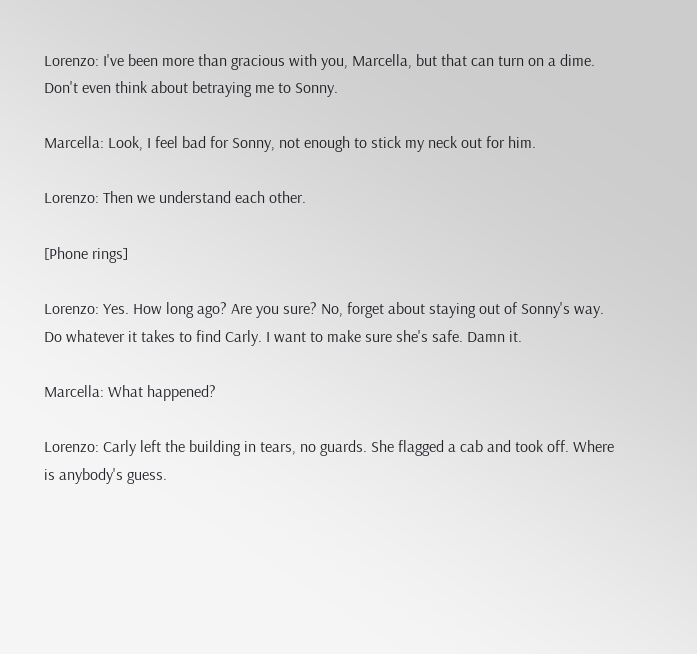Lorenzo: I've been more than gracious with you, Marcella, but that can turn on a dime. Don't even think about betraying me to Sonny.

Marcella: Look, I feel bad for Sonny, not enough to stick my neck out for him.

Lorenzo: Then we understand each other.

[Phone rings]

Lorenzo: Yes. How long ago? Are you sure? No, forget about staying out of Sonny's way. Do whatever it takes to find Carly. I want to make sure she's safe. Damn it.

Marcella: What happened?

Lorenzo: Carly left the building in tears, no guards. She flagged a cab and took off. Where is anybody's guess.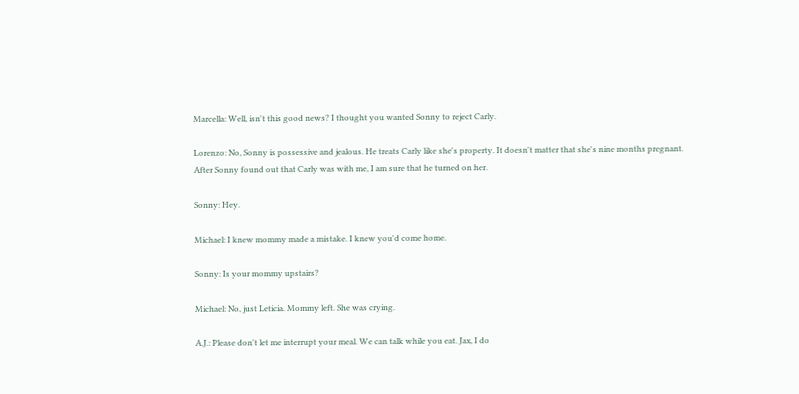Marcella: Well, isn't this good news? I thought you wanted Sonny to reject Carly.

Lorenzo: No, Sonny is possessive and jealous. He treats Carly like she's property. It doesn't matter that she's nine months pregnant. After Sonny found out that Carly was with me, I am sure that he turned on her.

Sonny: Hey.

Michael: I knew mommy made a mistake. I knew you'd come home.

Sonny: Is your mommy upstairs?

Michael: No, just Leticia. Mommy left. She was crying.

A.J.: Please don't let me interrupt your meal. We can talk while you eat. Jax, I do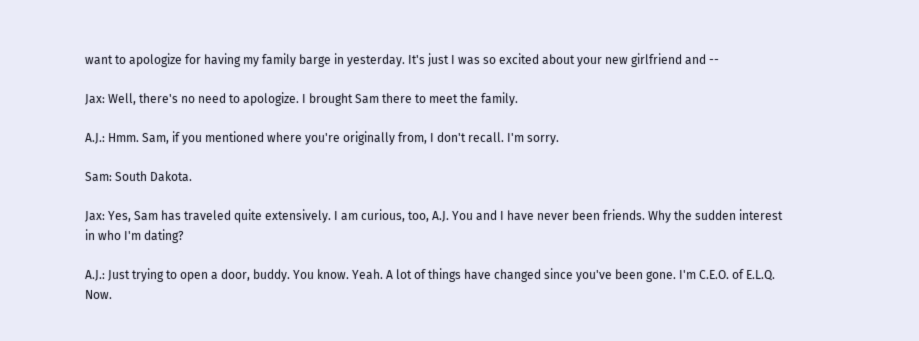want to apologize for having my family barge in yesterday. It's just I was so excited about your new girlfriend and --

Jax: Well, there's no need to apologize. I brought Sam there to meet the family.

A.J.: Hmm. Sam, if you mentioned where you're originally from, I don't recall. I'm sorry.

Sam: South Dakota.

Jax: Yes, Sam has traveled quite extensively. I am curious, too, A.J. You and I have never been friends. Why the sudden interest in who I'm dating?

A.J.: Just trying to open a door, buddy. You know. Yeah. A lot of things have changed since you've been gone. I'm C.E.O. of E.L.Q. Now.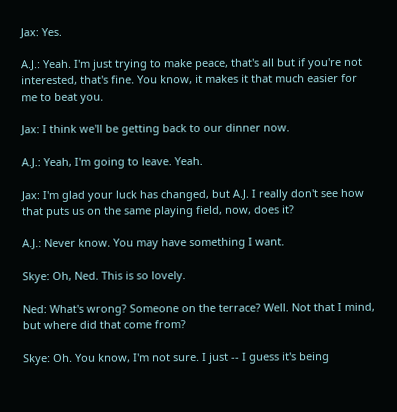Jax: Yes.

A.J.: Yeah. I'm just trying to make peace, that's all but if you're not interested, that's fine. You know, it makes it that much easier for me to beat you.

Jax: I think we'll be getting back to our dinner now.

A.J.: Yeah, I'm going to leave. Yeah.

Jax: I'm glad your luck has changed, but A.J. I really don't see how that puts us on the same playing field, now, does it?

A.J.: Never know. You may have something I want.

Skye: Oh, Ned. This is so lovely.

Ned: What's wrong? Someone on the terrace? Well. Not that I mind, but where did that come from?

Skye: Oh. You know, I'm not sure. I just -- I guess it's being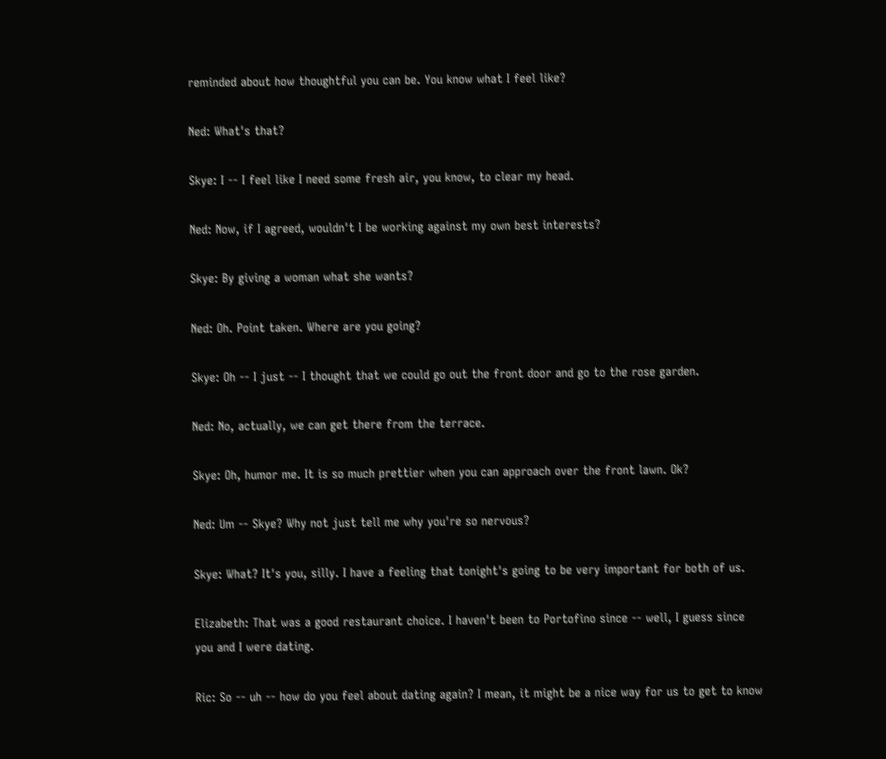reminded about how thoughtful you can be. You know what I feel like?

Ned: What's that?

Skye: I -- I feel like I need some fresh air, you know, to clear my head.

Ned: Now, if I agreed, wouldn't I be working against my own best interests?

Skye: By giving a woman what she wants?

Ned: Oh. Point taken. Where are you going?

Skye: Oh -- I just -- I thought that we could go out the front door and go to the rose garden.

Ned: No, actually, we can get there from the terrace.

Skye: Oh, humor me. It is so much prettier when you can approach over the front lawn. Ok?

Ned: Um -- Skye? Why not just tell me why you're so nervous?

Skye: What? It's you, silly. I have a feeling that tonight's going to be very important for both of us.

Elizabeth: That was a good restaurant choice. I haven't been to Portofino since -- well, I guess since you and I were dating.

Ric: So -- uh -- how do you feel about dating again? I mean, it might be a nice way for us to get to know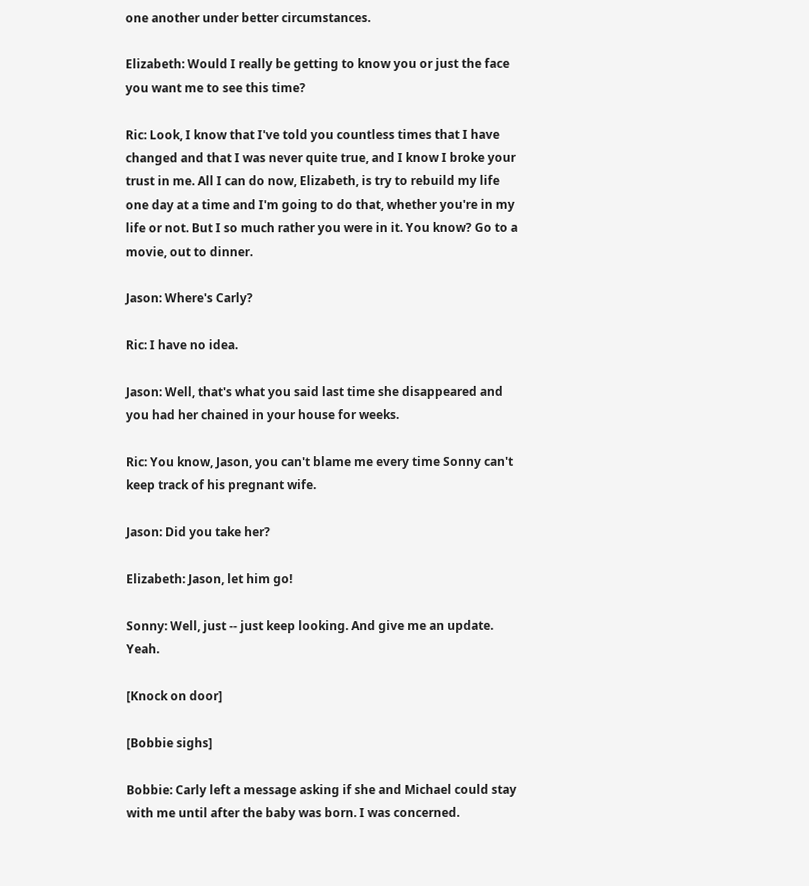one another under better circumstances.

Elizabeth: Would I really be getting to know you or just the face you want me to see this time?

Ric: Look, I know that I've told you countless times that I have changed and that I was never quite true, and I know I broke your trust in me. All I can do now, Elizabeth, is try to rebuild my life one day at a time and I'm going to do that, whether you're in my life or not. But I so much rather you were in it. You know? Go to a movie, out to dinner.

Jason: Where's Carly?

Ric: I have no idea.

Jason: Well, that's what you said last time she disappeared and you had her chained in your house for weeks.

Ric: You know, Jason, you can't blame me every time Sonny can't keep track of his pregnant wife.

Jason: Did you take her?

Elizabeth: Jason, let him go!

Sonny: Well, just -- just keep looking. And give me an update. Yeah.

[Knock on door]

[Bobbie sighs]

Bobbie: Carly left a message asking if she and Michael could stay with me until after the baby was born. I was concerned.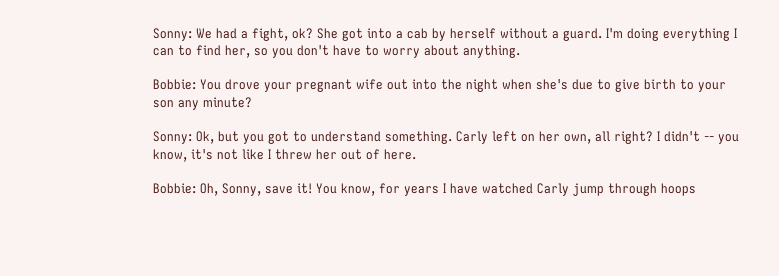Sonny: We had a fight, ok? She got into a cab by herself without a guard. I'm doing everything I can to find her, so you don't have to worry about anything.

Bobbie: You drove your pregnant wife out into the night when she's due to give birth to your son any minute?

Sonny: Ok, but you got to understand something. Carly left on her own, all right? I didn't -- you know, it's not like I threw her out of here.

Bobbie: Oh, Sonny, save it! You know, for years I have watched Carly jump through hoops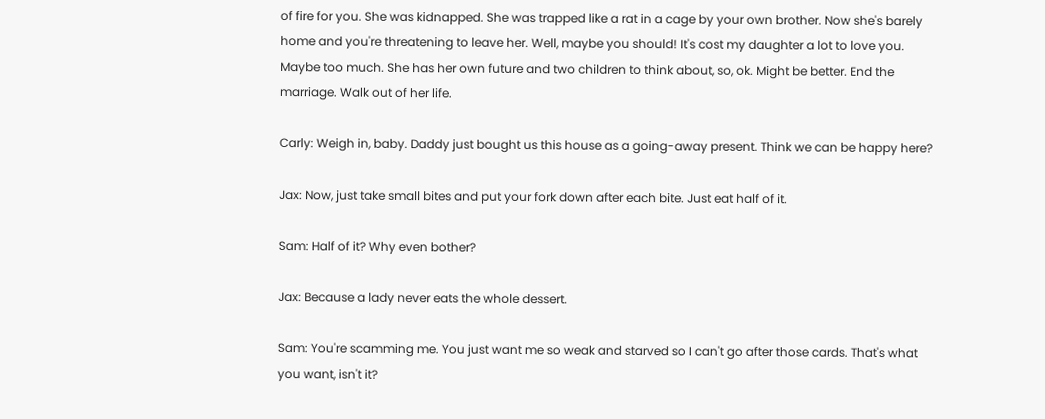of fire for you. She was kidnapped. She was trapped like a rat in a cage by your own brother. Now she's barely home and you're threatening to leave her. Well, maybe you should! It's cost my daughter a lot to love you. Maybe too much. She has her own future and two children to think about, so, ok. Might be better. End the marriage. Walk out of her life.

Carly: Weigh in, baby. Daddy just bought us this house as a going-away present. Think we can be happy here?

Jax: Now, just take small bites and put your fork down after each bite. Just eat half of it.

Sam: Half of it? Why even bother?

Jax: Because a lady never eats the whole dessert.

Sam: You're scamming me. You just want me so weak and starved so I can't go after those cards. That's what you want, isn't it?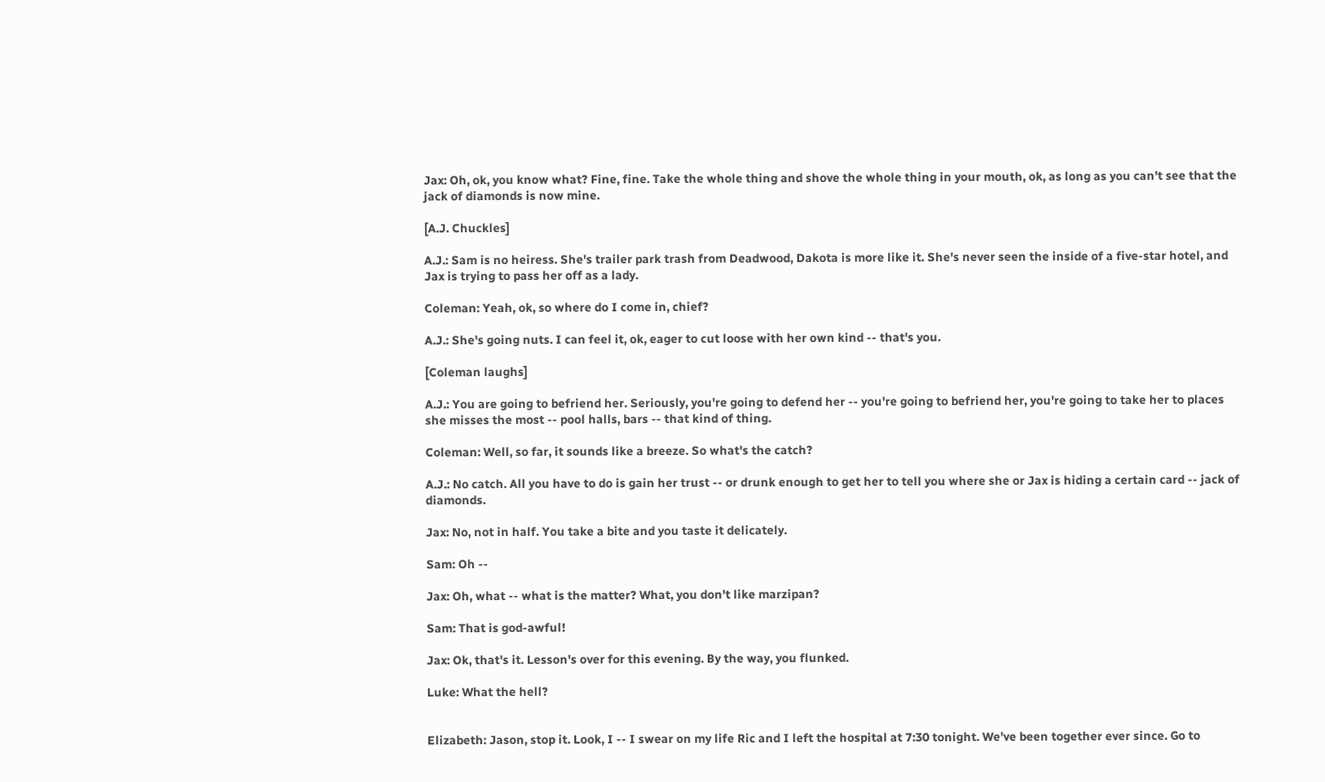Jax: Oh, ok, you know what? Fine, fine. Take the whole thing and shove the whole thing in your mouth, ok, as long as you can't see that the jack of diamonds is now mine.

[A.J. Chuckles]

A.J.: Sam is no heiress. She's trailer park trash from Deadwood, Dakota is more like it. She's never seen the inside of a five-star hotel, and Jax is trying to pass her off as a lady.

Coleman: Yeah, ok, so where do I come in, chief?

A.J.: She's going nuts. I can feel it, ok, eager to cut loose with her own kind -- that's you.

[Coleman laughs]

A.J.: You are going to befriend her. Seriously, you're going to defend her -- you're going to befriend her, you're going to take her to places she misses the most -- pool halls, bars -- that kind of thing.

Coleman: Well, so far, it sounds like a breeze. So what's the catch?

A.J.: No catch. All you have to do is gain her trust -- or drunk enough to get her to tell you where she or Jax is hiding a certain card -- jack of diamonds.

Jax: No, not in half. You take a bite and you taste it delicately.

Sam: Oh --

Jax: Oh, what -- what is the matter? What, you don't like marzipan?

Sam: That is god-awful!

Jax: Ok, that's it. Lesson's over for this evening. By the way, you flunked.

Luke: What the hell?


Elizabeth: Jason, stop it. Look, I -- I swear on my life Ric and I left the hospital at 7:30 tonight. We've been together ever since. Go to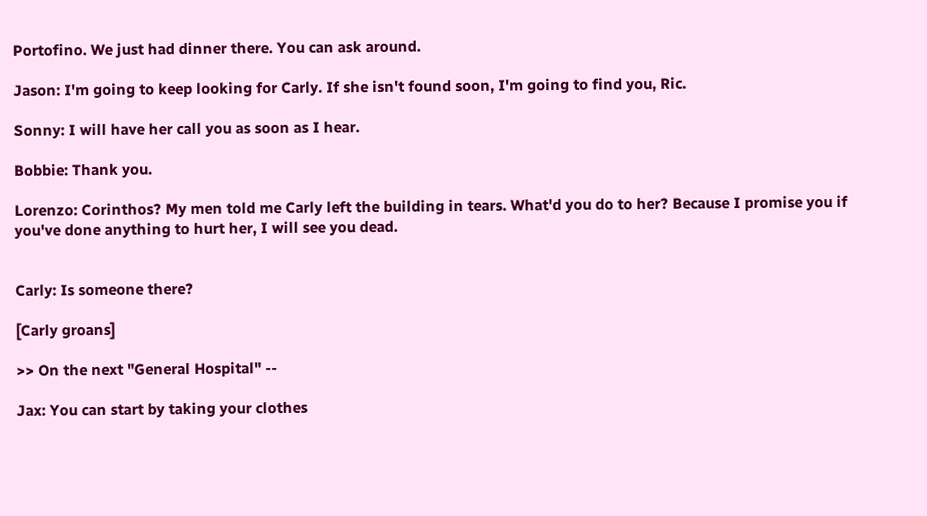Portofino. We just had dinner there. You can ask around.

Jason: I'm going to keep looking for Carly. If she isn't found soon, I'm going to find you, Ric.

Sonny: I will have her call you as soon as I hear.

Bobbie: Thank you.

Lorenzo: Corinthos? My men told me Carly left the building in tears. What'd you do to her? Because I promise you if you've done anything to hurt her, I will see you dead.


Carly: Is someone there?

[Carly groans]

>> On the next "General Hospital" --

Jax: You can start by taking your clothes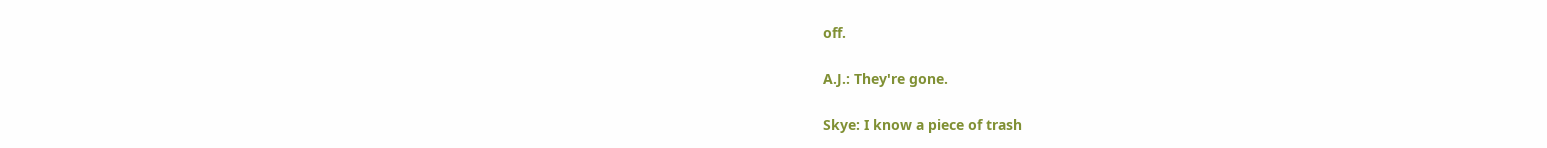off.

A.J.: They're gone.

Skye: I know a piece of trash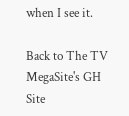when I see it.

Back to The TV MegaSite's GH Site